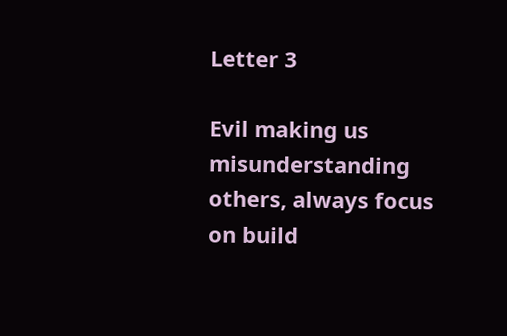Letter 3

Evil making us misunderstanding others, always focus on build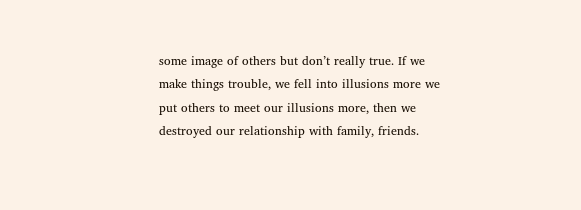some image of others but don’t really true. If we make things trouble, we fell into illusions more we put others to meet our illusions more, then we destroyed our relationship with family, friends.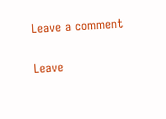Leave a comment

Leave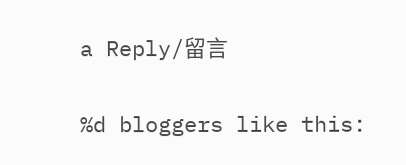a Reply/留言

%d bloggers like this: